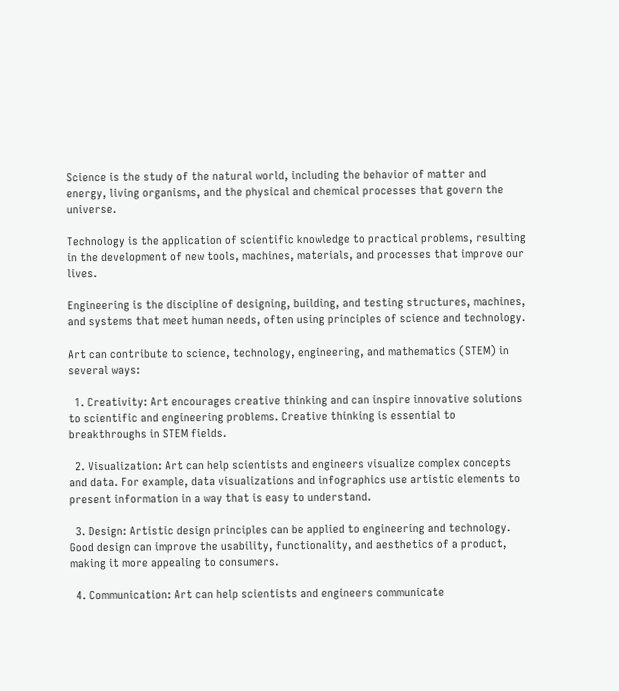Science is the study of the natural world, including the behavior of matter and energy, living organisms, and the physical and chemical processes that govern the universe.

Technology is the application of scientific knowledge to practical problems, resulting in the development of new tools, machines, materials, and processes that improve our lives.

Engineering is the discipline of designing, building, and testing structures, machines, and systems that meet human needs, often using principles of science and technology.

Art can contribute to science, technology, engineering, and mathematics (STEM) in several ways:

  1. Creativity: Art encourages creative thinking and can inspire innovative solutions to scientific and engineering problems. Creative thinking is essential to breakthroughs in STEM fields.

  2. Visualization: Art can help scientists and engineers visualize complex concepts and data. For example, data visualizations and infographics use artistic elements to present information in a way that is easy to understand.

  3. Design: Artistic design principles can be applied to engineering and technology. Good design can improve the usability, functionality, and aesthetics of a product, making it more appealing to consumers.

  4. Communication: Art can help scientists and engineers communicate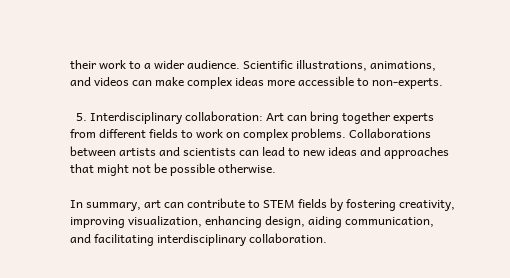their work to a wider audience. Scientific illustrations, animations, and videos can make complex ideas more accessible to non-experts.

  5. Interdisciplinary collaboration: Art can bring together experts from different fields to work on complex problems. Collaborations between artists and scientists can lead to new ideas and approaches that might not be possible otherwise.

In summary, art can contribute to STEM fields by fostering creativity, improving visualization, enhancing design, aiding communication, and facilitating interdisciplinary collaboration.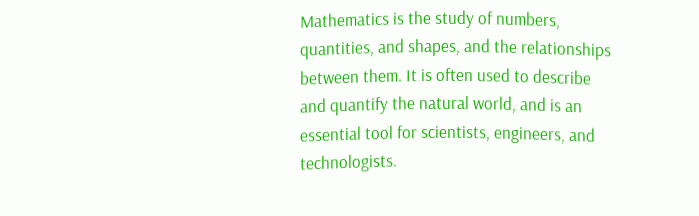Mathematics is the study of numbers, quantities, and shapes, and the relationships between them. It is often used to describe and quantify the natural world, and is an essential tool for scientists, engineers, and technologists.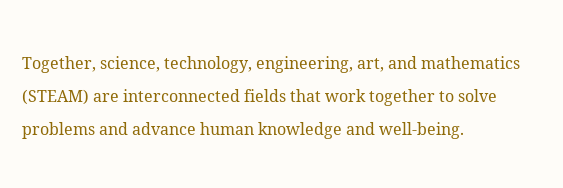Together, science, technology, engineering, art, and mathematics (STEAM) are interconnected fields that work together to solve problems and advance human knowledge and well-being.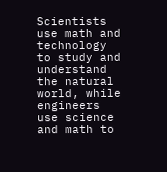Scientists use math and technology to study and understand the natural world, while engineers use science and math to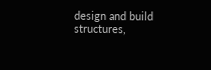design and build structures,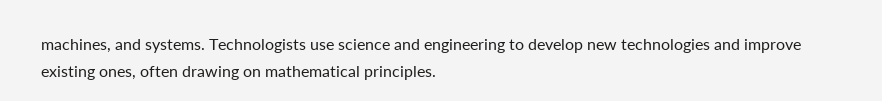machines, and systems. Technologists use science and engineering to develop new technologies and improve existing ones, often drawing on mathematical principles.